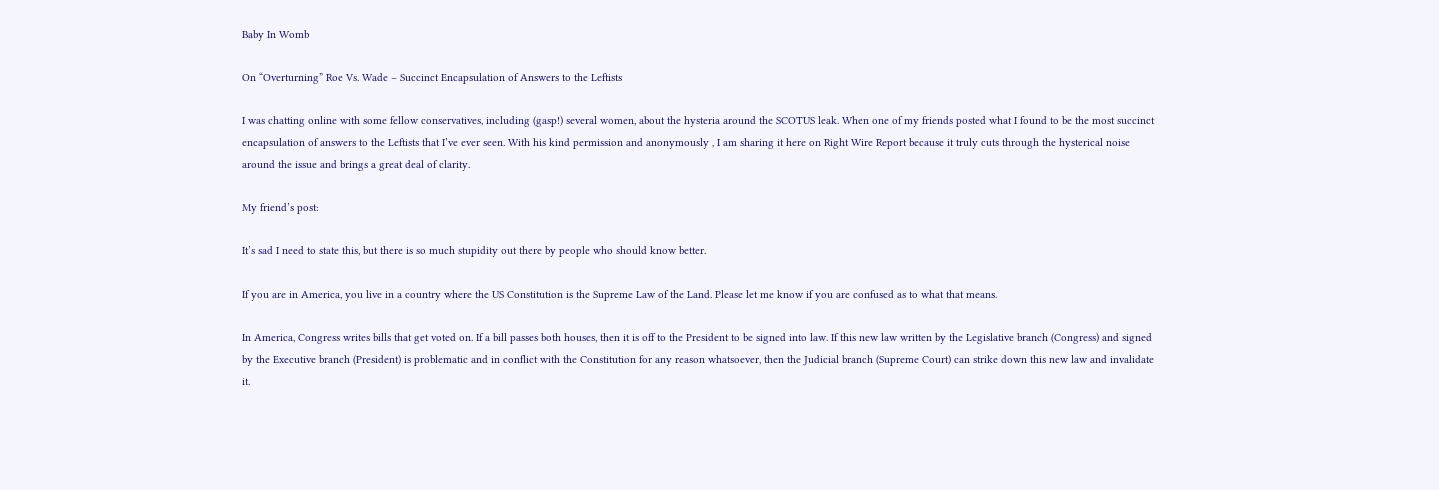Baby In Womb

On “Overturning” Roe Vs. Wade – Succinct Encapsulation of Answers to the Leftists

I was chatting online with some fellow conservatives, including (gasp!) several women, about the hysteria around the SCOTUS leak. When one of my friends posted what I found to be the most succinct encapsulation of answers to the Leftists that I’ve ever seen. With his kind permission and anonymously , I am sharing it here on Right Wire Report because it truly cuts through the hysterical noise around the issue and brings a great deal of clarity.

My friend’s post:

It’s sad I need to state this, but there is so much stupidity out there by people who should know better.

If you are in America, you live in a country where the US Constitution is the Supreme Law of the Land. Please let me know if you are confused as to what that means.

In America, Congress writes bills that get voted on. If a bill passes both houses, then it is off to the President to be signed into law. If this new law written by the Legislative branch (Congress) and signed by the Executive branch (President) is problematic and in conflict with the Constitution for any reason whatsoever, then the Judicial branch (Supreme Court) can strike down this new law and invalidate it.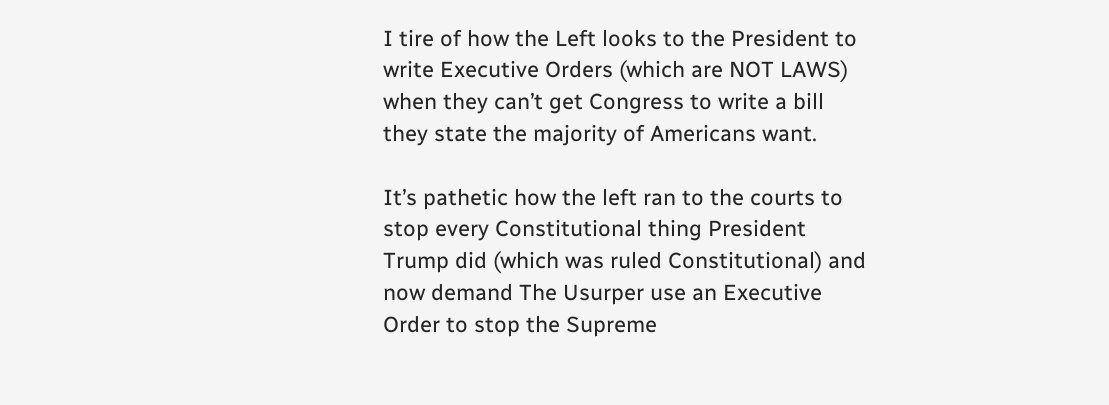I tire of how the Left looks to the President to write Executive Orders (which are NOT LAWS) when they can’t get Congress to write a bill they state the majority of Americans want.

It’s pathetic how the left ran to the courts to stop every Constitutional thing President Trump did (which was ruled Constitutional) and now demand The Usurper use an Executive Order to stop the Supreme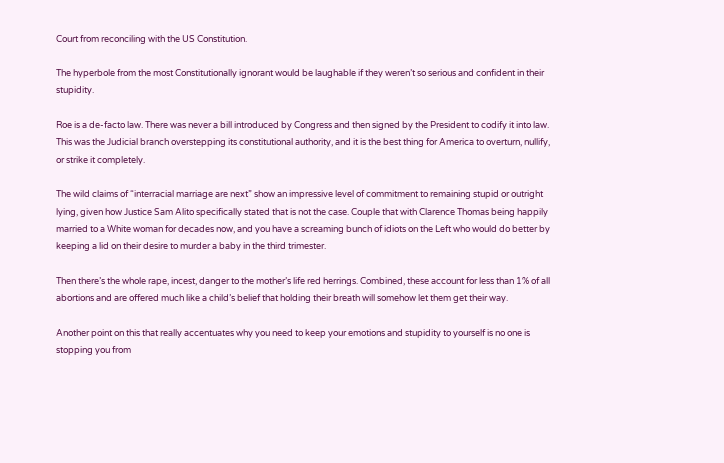Court from reconciling with the US Constitution.

The hyperbole from the most Constitutionally ignorant would be laughable if they weren’t so serious and confident in their stupidity.

Roe is a de-facto law. There was never a bill introduced by Congress and then signed by the President to codify it into law. This was the Judicial branch overstepping its constitutional authority, and it is the best thing for America to overturn, nullify, or strike it completely.

The wild claims of “interracial marriage are next” show an impressive level of commitment to remaining stupid or outright lying, given how Justice Sam Alito specifically stated that is not the case. Couple that with Clarence Thomas being happily married to a White woman for decades now, and you have a screaming bunch of idiots on the Left who would do better by keeping a lid on their desire to murder a baby in the third trimester.

Then there’s the whole rape, incest, danger to the mother’s life red herrings. Combined, these account for less than 1% of all abortions and are offered much like a child’s belief that holding their breath will somehow let them get their way.

Another point on this that really accentuates why you need to keep your emotions and stupidity to yourself is no one is stopping you from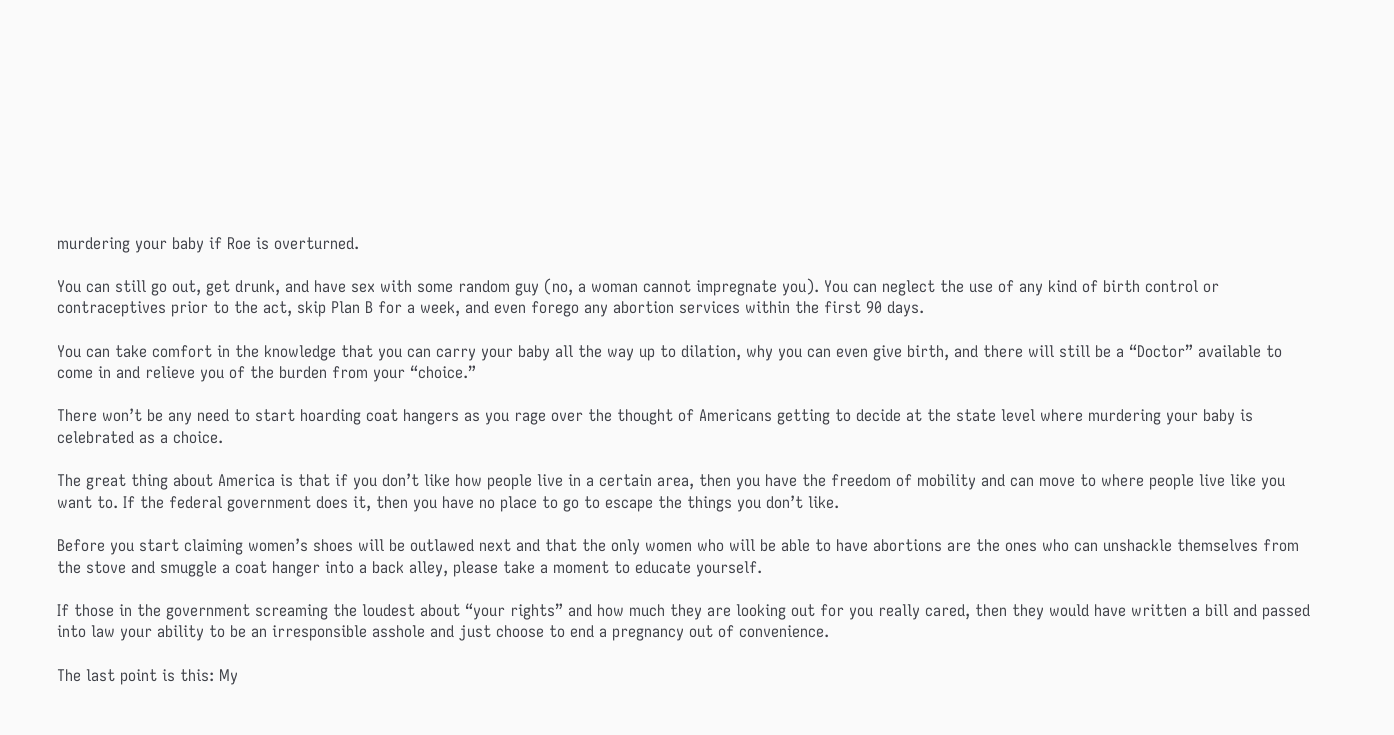murdering your baby if Roe is overturned.

You can still go out, get drunk, and have sex with some random guy (no, a woman cannot impregnate you). You can neglect the use of any kind of birth control or contraceptives prior to the act, skip Plan B for a week, and even forego any abortion services within the first 90 days.

You can take comfort in the knowledge that you can carry your baby all the way up to dilation, why you can even give birth, and there will still be a “Doctor” available to come in and relieve you of the burden from your “choice.”

There won’t be any need to start hoarding coat hangers as you rage over the thought of Americans getting to decide at the state level where murdering your baby is celebrated as a choice.

The great thing about America is that if you don’t like how people live in a certain area, then you have the freedom of mobility and can move to where people live like you want to. If the federal government does it, then you have no place to go to escape the things you don’t like.

Before you start claiming women’s shoes will be outlawed next and that the only women who will be able to have abortions are the ones who can unshackle themselves from the stove and smuggle a coat hanger into a back alley, please take a moment to educate yourself.

If those in the government screaming the loudest about “your rights” and how much they are looking out for you really cared, then they would have written a bill and passed into law your ability to be an irresponsible asshole and just choose to end a pregnancy out of convenience.

The last point is this: My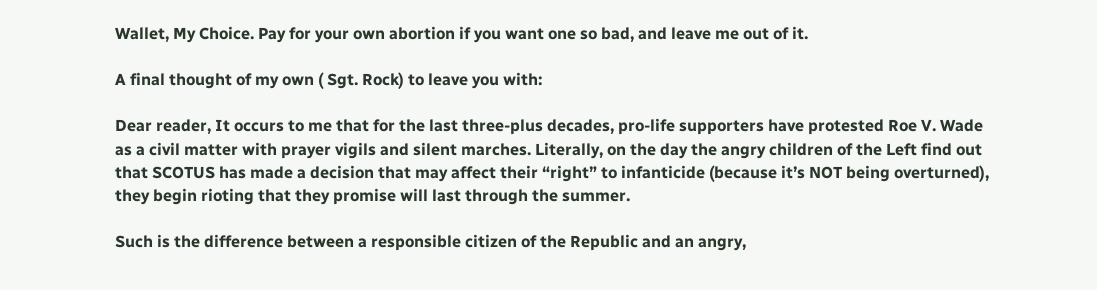Wallet, My Choice. Pay for your own abortion if you want one so bad, and leave me out of it.

A final thought of my own ( Sgt. Rock) to leave you with:

Dear reader, It occurs to me that for the last three-plus decades, pro-life supporters have protested Roe V. Wade as a civil matter with prayer vigils and silent marches. Literally, on the day the angry children of the Left find out that SCOTUS has made a decision that may affect their “right” to infanticide (because it’s NOT being overturned), they begin rioting that they promise will last through the summer.

Such is the difference between a responsible citizen of the Republic and an angry,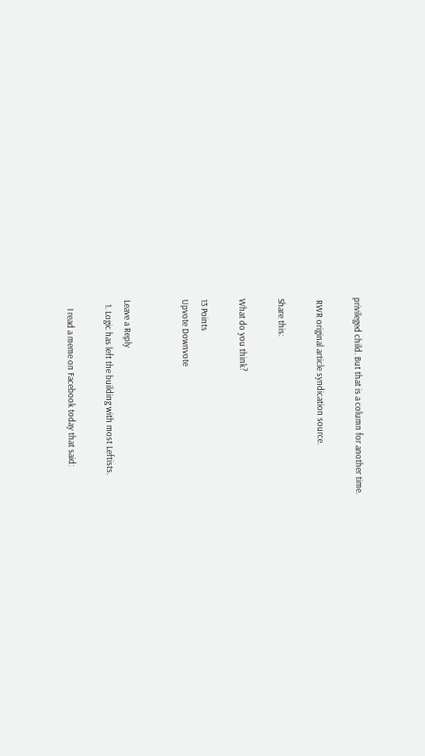privileged child. But that is a column for another time.

 RWR original article syndication source.

Share this:

What do you think?

13 Points
Upvote Downvote


Leave a Reply
  1. Logic has left the building with most Leftists.

    I read a meme on Facebook today that said: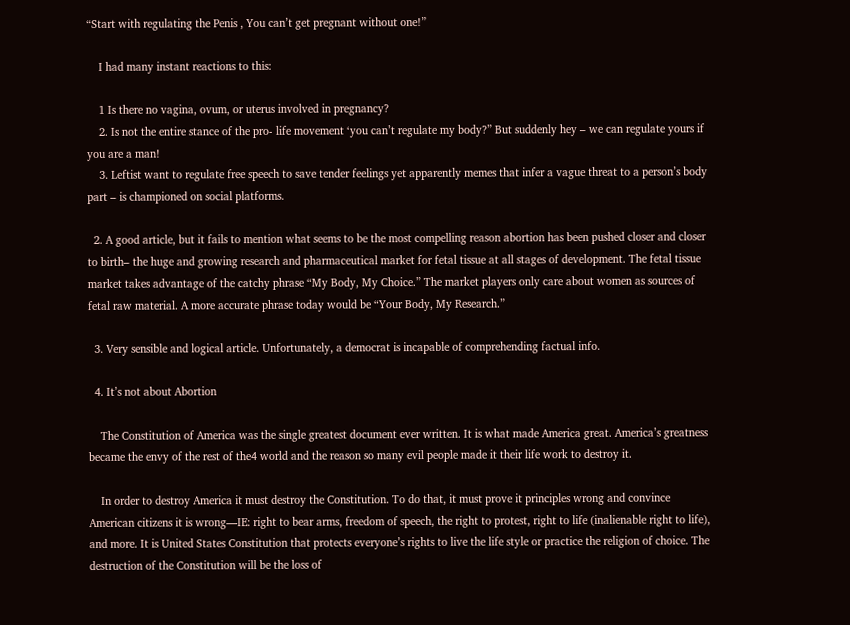“Start with regulating the Penis , You can’t get pregnant without one!”

    I had many instant reactions to this:

    1 Is there no vagina, ovum, or uterus involved in pregnancy?
    2. Is not the entire stance of the pro- life movement ‘you can’t regulate my body?” But suddenly hey – we can regulate yours if you are a man!
    3. Leftist want to regulate free speech to save tender feelings yet apparently memes that infer a vague threat to a person’s body part – is championed on social platforms.

  2. A good article, but it fails to mention what seems to be the most compelling reason abortion has been pushed closer and closer to birth– the huge and growing research and pharmaceutical market for fetal tissue at all stages of development. The fetal tissue market takes advantage of the catchy phrase “My Body, My Choice.” The market players only care about women as sources of fetal raw material. A more accurate phrase today would be “Your Body, My Research.”

  3. Very sensible and logical article. Unfortunately, a democrat is incapable of comprehending factual info.

  4. It’s not about Abortion

    The Constitution of America was the single greatest document ever written. It is what made America great. America’s greatness became the envy of the rest of the4 world and the reason so many evil people made it their life work to destroy it.

    In order to destroy America it must destroy the Constitution. To do that, it must prove it principles wrong and convince American citizens it is wrong—IE: right to bear arms, freedom of speech, the right to protest, right to life (inalienable right to life), and more. It is United States Constitution that protects everyone’s rights to live the life style or practice the religion of choice. The destruction of the Constitution will be the loss of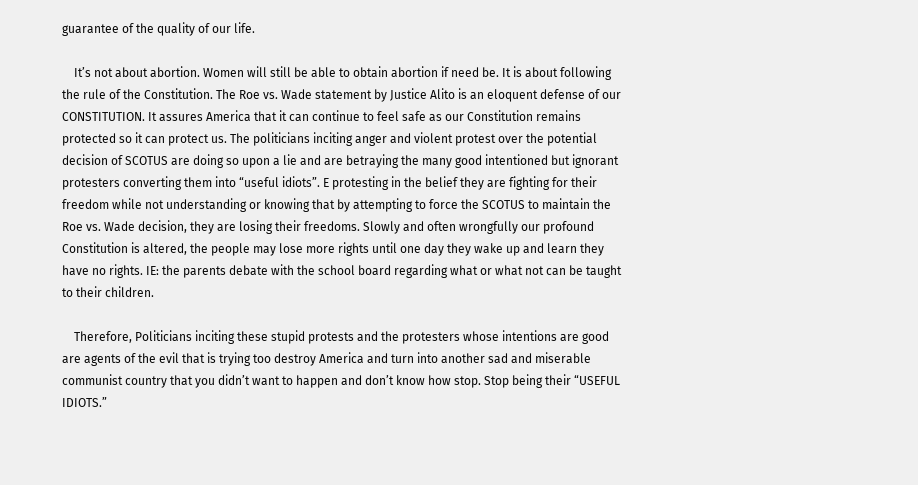guarantee of the quality of our life.

    It’s not about abortion. Women will still be able to obtain abortion if need be. It is about following the rule of the Constitution. The Roe vs. Wade statement by Justice Alito is an eloquent defense of our CONSTITUTION. It assures America that it can continue to feel safe as our Constitution remains protected so it can protect us. The politicians inciting anger and violent protest over the potential decision of SCOTUS are doing so upon a lie and are betraying the many good intentioned but ignorant protesters converting them into “useful idiots”. E protesting in the belief they are fighting for their freedom while not understanding or knowing that by attempting to force the SCOTUS to maintain the Roe vs. Wade decision, they are losing their freedoms. Slowly and often wrongfully our profound Constitution is altered, the people may lose more rights until one day they wake up and learn they have no rights. IE: the parents debate with the school board regarding what or what not can be taught to their children.

    Therefore, Politicians inciting these stupid protests and the protesters whose intentions are good are agents of the evil that is trying too destroy America and turn into another sad and miserable communist country that you didn’t want to happen and don’t know how stop. Stop being their “USEFUL IDIOTS.”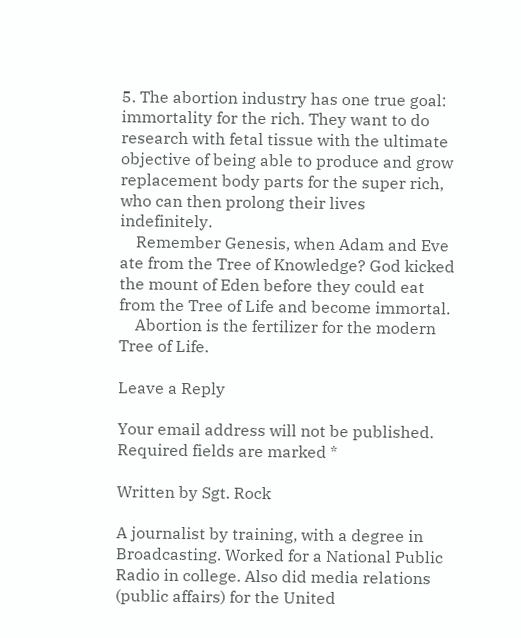5. The abortion industry has one true goal: immortality for the rich. They want to do research with fetal tissue with the ultimate objective of being able to produce and grow replacement body parts for the super rich, who can then prolong their lives indefinitely.
    Remember Genesis, when Adam and Eve ate from the Tree of Knowledge? God kicked the mount of Eden before they could eat from the Tree of Life and become immortal.
    Abortion is the fertilizer for the modern Tree of Life.

Leave a Reply

Your email address will not be published. Required fields are marked *

Written by Sgt. Rock

A journalist by training, with a degree in Broadcasting. Worked for a National Public Radio in college. Also did media relations (public affairs) for the United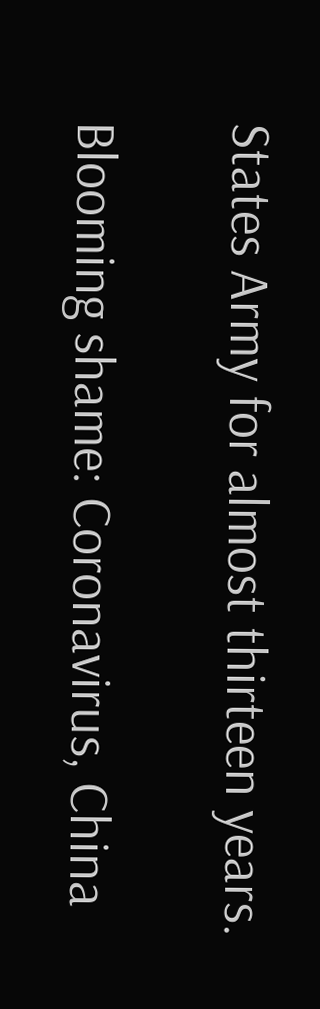States Army for almost thirteen years.

Blooming shame: Coronavirus, China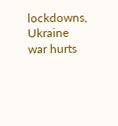lockdowns, Ukraine war hurts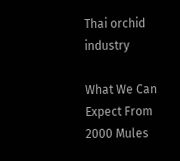Thai orchid industry

What We Can Expect From 2000 Mules